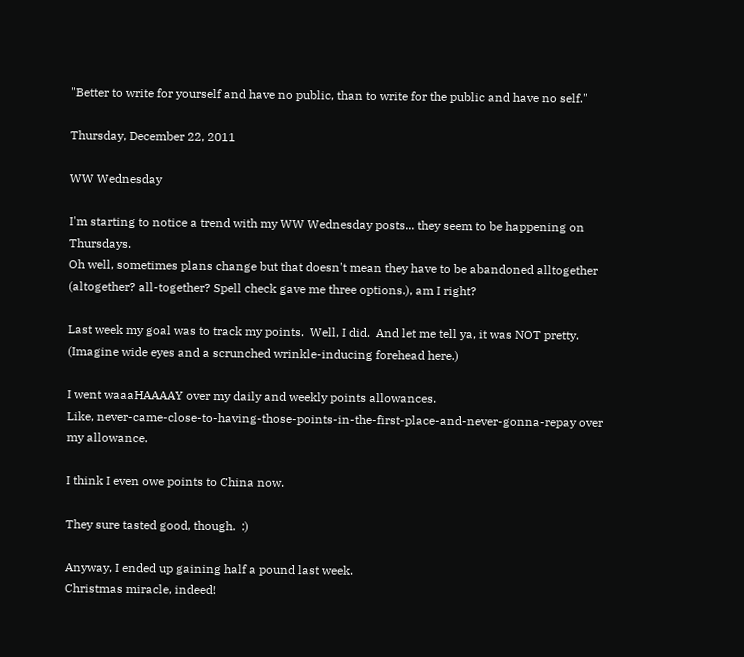"Better to write for yourself and have no public, than to write for the public and have no self."

Thursday, December 22, 2011

WW Wednesday

I'm starting to notice a trend with my WW Wednesday posts... they seem to be happening on Thursdays.
Oh well, sometimes plans change but that doesn't mean they have to be abandoned alltogether (altogether? all-together? Spell check gave me three options.), am I right?

Last week my goal was to track my points.  Well, I did.  And let me tell ya, it was NOT pretty.
(Imagine wide eyes and a scrunched wrinkle-inducing forehead here.)

I went waaaHAAAAY over my daily and weekly points allowances.
Like, never-came-close-to-having-those-points-in-the-first-place-and-never-gonna-repay over my allowance.

I think I even owe points to China now.

They sure tasted good, though.  :)

Anyway, I ended up gaining half a pound last week.
Christmas miracle, indeed!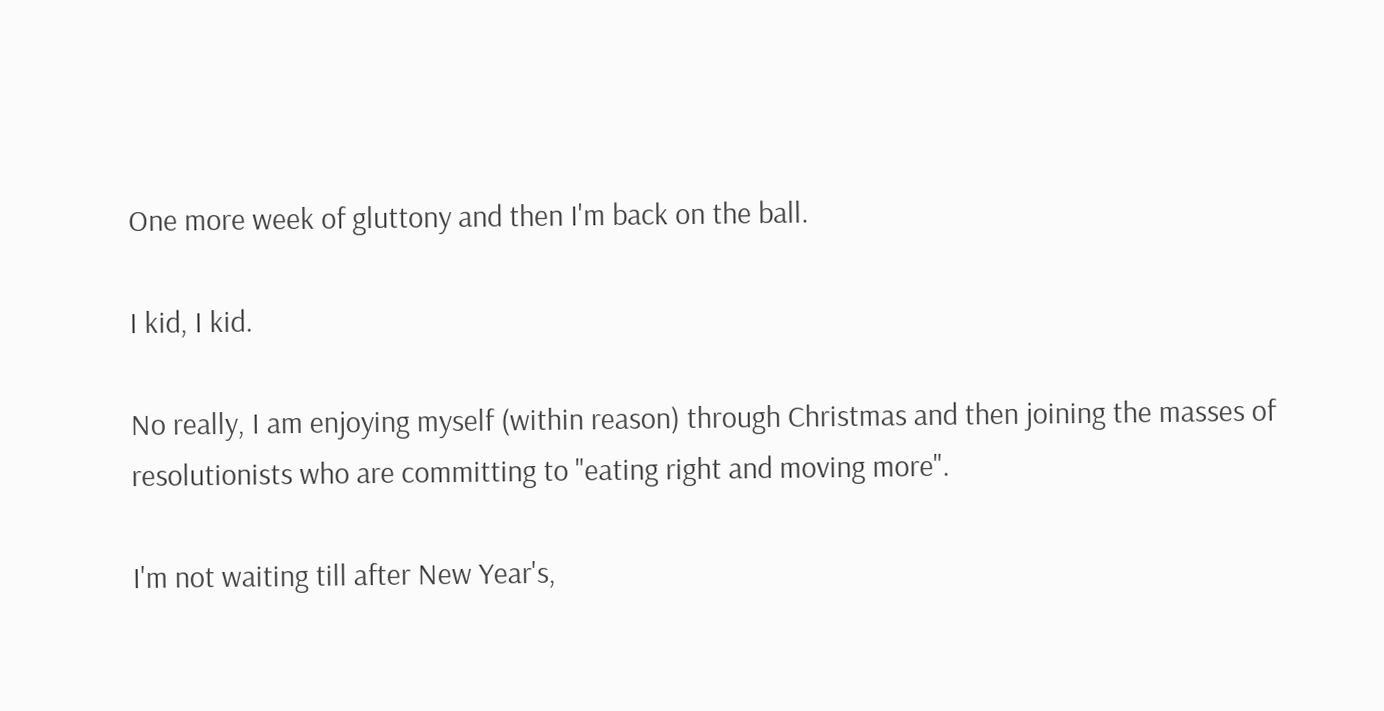One more week of gluttony and then I'm back on the ball.

I kid, I kid.

No really, I am enjoying myself (within reason) through Christmas and then joining the masses of resolutionists who are committing to "eating right and moving more".

I'm not waiting till after New Year's,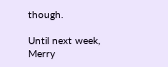though.

Until next week, Merry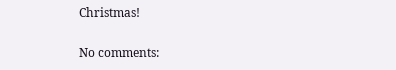Christmas!

No comments: